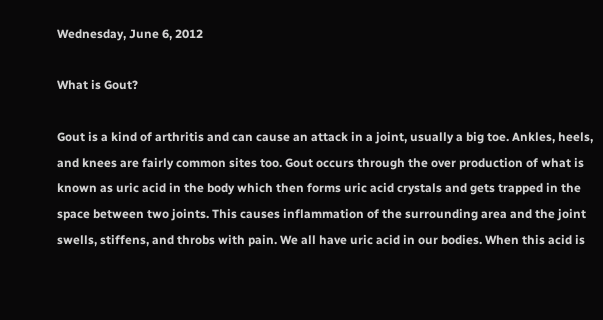Wednesday, June 6, 2012

What is Gout?

Gout is a kind of arthritis and can cause an attack in a joint, usually a big toe. Ankles, heels, and knees are fairly common sites too. Gout occurs through the over production of what is known as uric acid in the body which then forms uric acid crystals and gets trapped in the space between two joints. This causes inflammation of the surrounding area and the joint swells, stiffens, and throbs with pain. We all have uric acid in our bodies. When this acid is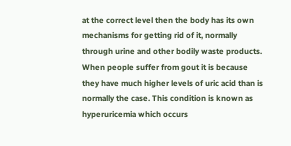at the correct level then the body has its own mechanisms for getting rid of it, normally through urine and other bodily waste products. When people suffer from gout it is because they have much higher levels of uric acid than is normally the case. This condition is known as hyperuricemia which occurs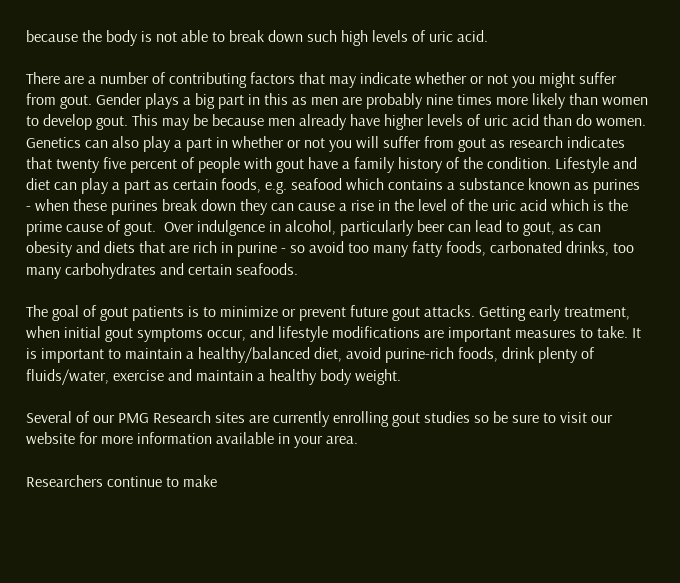because the body is not able to break down such high levels of uric acid.

There are a number of contributing factors that may indicate whether or not you might suffer from gout. Gender plays a big part in this as men are probably nine times more likely than women to develop gout. This may be because men already have higher levels of uric acid than do women. Genetics can also play a part in whether or not you will suffer from gout as research indicates that twenty five percent of people with gout have a family history of the condition. Lifestyle and diet can play a part as certain foods, e.g. seafood which contains a substance known as purines - when these purines break down they can cause a rise in the level of the uric acid which is the prime cause of gout.  Over indulgence in alcohol, particularly beer can lead to gout, as can obesity and diets that are rich in purine - so avoid too many fatty foods, carbonated drinks, too many carbohydrates and certain seafoods.

The goal of gout patients is to minimize or prevent future gout attacks. Getting early treatment, when initial gout symptoms occur, and lifestyle modifications are important measures to take. It is important to maintain a healthy/balanced diet, avoid purine-rich foods, drink plenty of fluids/water, exercise and maintain a healthy body weight.

Several of our PMG Research sites are currently enrolling gout studies so be sure to visit our website for more information available in your area.

Researchers continue to make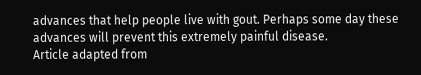advances that help people live with gout. Perhaps some day these advances will prevent this extremely painful disease.
Article adapted from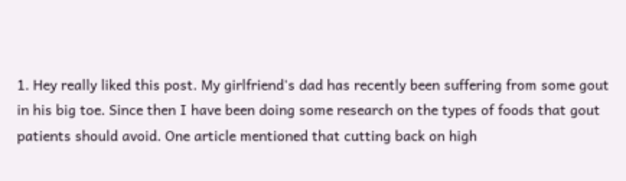1. Hey really liked this post. My girlfriend's dad has recently been suffering from some gout in his big toe. Since then I have been doing some research on the types of foods that gout patients should avoid. One article mentioned that cutting back on high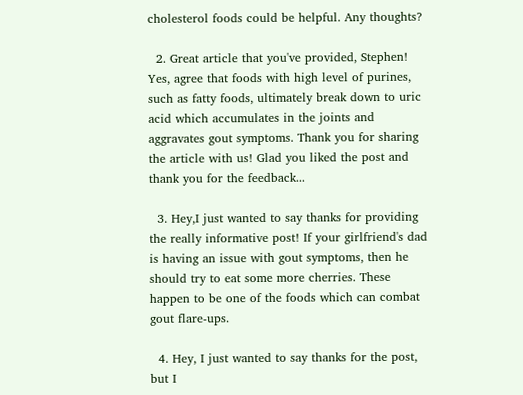cholesterol foods could be helpful. Any thoughts?

  2. Great article that you've provided, Stephen! Yes, agree that foods with high level of purines, such as fatty foods, ultimately break down to uric acid which accumulates in the joints and aggravates gout symptoms. Thank you for sharing the article with us! Glad you liked the post and thank you for the feedback...

  3. Hey,I just wanted to say thanks for providing the really informative post! If your girlfriend's dad is having an issue with gout symptoms, then he should try to eat some more cherries. These happen to be one of the foods which can combat gout flare-ups.

  4. Hey, I just wanted to say thanks for the post, but I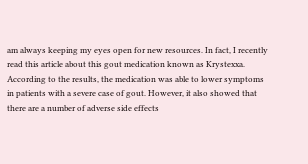am always keeping my eyes open for new resources. In fact, I recently read this article about this gout medication known as Krystexxa. According to the results, the medication was able to lower symptoms in patients with a severe case of gout. However, it also showed that there are a number of adverse side effects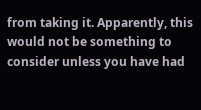from taking it. Apparently, this would not be something to consider unless you have had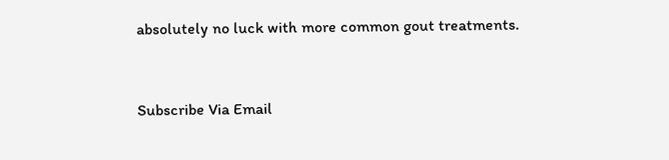absolutely no luck with more common gout treatments.


Subscribe Via Email